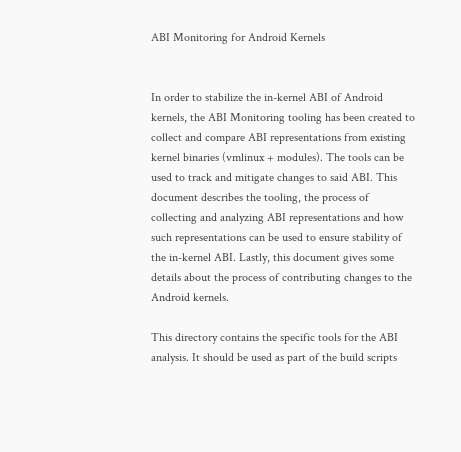ABI Monitoring for Android Kernels


In order to stabilize the in-kernel ABI of Android kernels, the ABI Monitoring tooling has been created to collect and compare ABI representations from existing kernel binaries (vmlinux + modules). The tools can be used to track and mitigate changes to said ABI. This document describes the tooling, the process of collecting and analyzing ABI representations and how such representations can be used to ensure stability of the in-kernel ABI. Lastly, this document gives some details about the process of contributing changes to the Android kernels.

This directory contains the specific tools for the ABI analysis. It should be used as part of the build scripts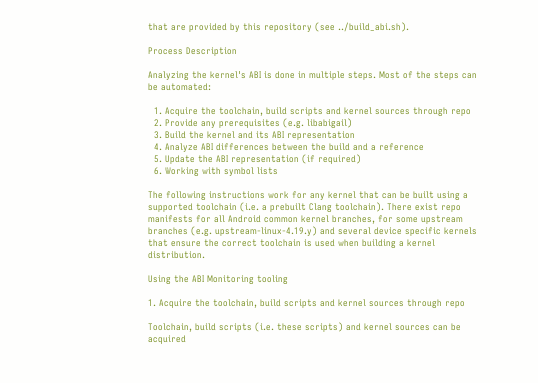that are provided by this repository (see ../build_abi.sh).

Process Description

Analyzing the kernel's ABI is done in multiple steps. Most of the steps can be automated:

  1. Acquire the toolchain, build scripts and kernel sources through repo
  2. Provide any prerequisites (e.g. libabigail)
  3. Build the kernel and its ABI representation
  4. Analyze ABI differences between the build and a reference
  5. Update the ABI representation (if required)
  6. Working with symbol lists

The following instructions work for any kernel that can be built using a supported toolchain (i.e. a prebuilt Clang toolchain). There exist repo manifests for all Android common kernel branches, for some upstream branches (e.g. upstream-linux-4.19.y) and several device specific kernels that ensure the correct toolchain is used when building a kernel distribution.

Using the ABI Monitoring tooling

1. Acquire the toolchain, build scripts and kernel sources through repo

Toolchain, build scripts (i.e. these scripts) and kernel sources can be acquired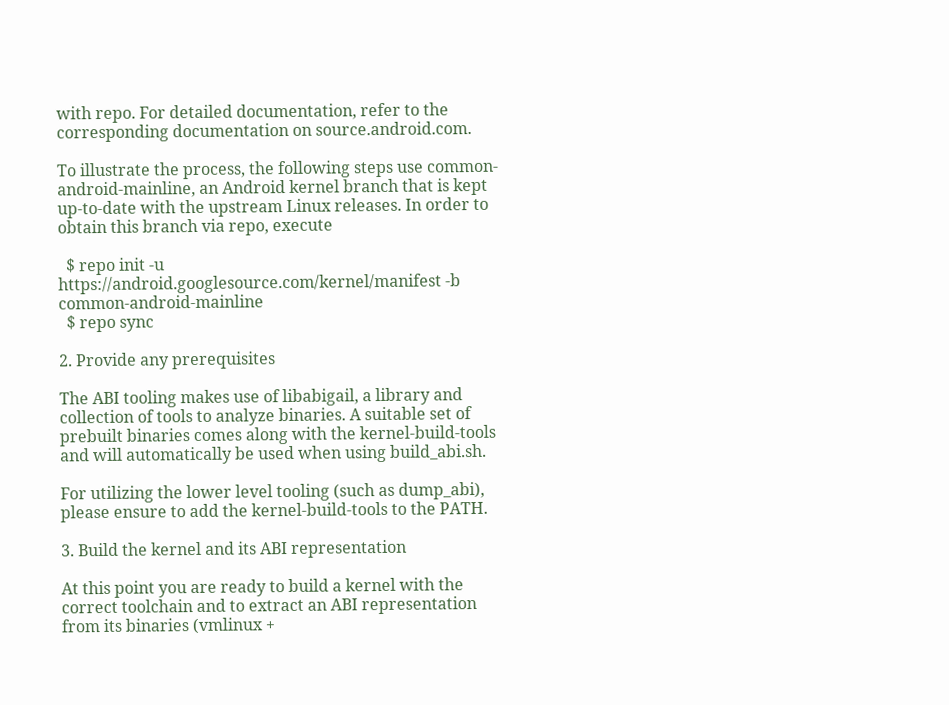with repo. For detailed documentation, refer to the corresponding documentation on source.android.com.

To illustrate the process, the following steps use common-android-mainline, an Android kernel branch that is kept up-to-date with the upstream Linux releases. In order to obtain this branch via repo, execute

  $ repo init -u https://android.googlesource.com/kernel/manifest -b common-android-mainline
  $ repo sync

2. Provide any prerequisites

The ABI tooling makes use of libabigail, a library and collection of tools to analyze binaries. A suitable set of prebuilt binaries comes along with the kernel-build-tools and will automatically be used when using build_abi.sh.

For utilizing the lower level tooling (such as dump_abi), please ensure to add the kernel-build-tools to the PATH.

3. Build the kernel and its ABI representation

At this point you are ready to build a kernel with the correct toolchain and to extract an ABI representation from its binaries (vmlinux +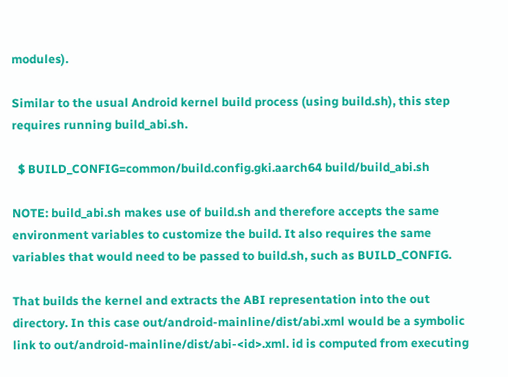modules).

Similar to the usual Android kernel build process (using build.sh), this step requires running build_abi.sh.

  $ BUILD_CONFIG=common/build.config.gki.aarch64 build/build_abi.sh

NOTE: build_abi.sh makes use of build.sh and therefore accepts the same environment variables to customize the build. It also requires the same variables that would need to be passed to build.sh, such as BUILD_CONFIG.

That builds the kernel and extracts the ABI representation into the out directory. In this case out/android-mainline/dist/abi.xml would be a symbolic link to out/android-mainline/dist/abi-<id>.xml. id is computed from executing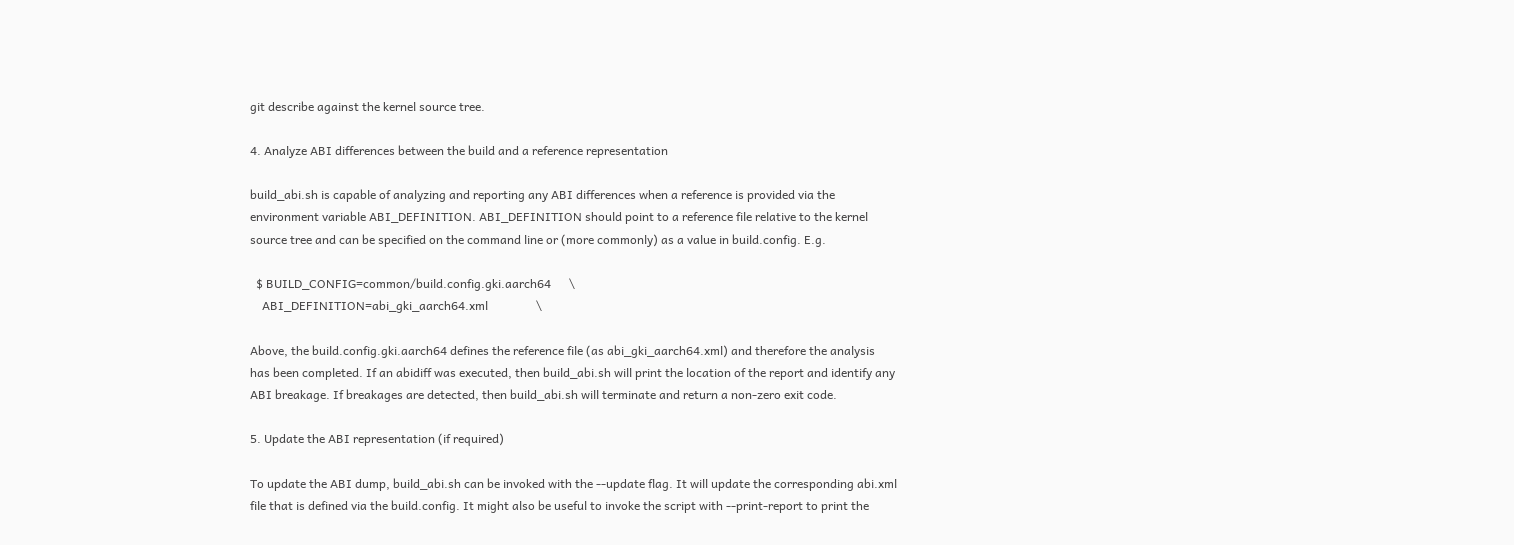git describe against the kernel source tree.

4. Analyze ABI differences between the build and a reference representation

build_abi.sh is capable of analyzing and reporting any ABI differences when a reference is provided via the environment variable ABI_DEFINITION. ABI_DEFINITION should point to a reference file relative to the kernel source tree and can be specified on the command line or (more commonly) as a value in build.config. E.g.

  $ BUILD_CONFIG=common/build.config.gki.aarch64      \
    ABI_DEFINITION=abi_gki_aarch64.xml                \

Above, the build.config.gki.aarch64 defines the reference file (as abi_gki_aarch64.xml) and therefore the analysis has been completed. If an abidiff was executed, then build_abi.sh will print the location of the report and identify any ABI breakage. If breakages are detected, then build_abi.sh will terminate and return a non-zero exit code.

5. Update the ABI representation (if required)

To update the ABI dump, build_abi.sh can be invoked with the --update flag. It will update the corresponding abi.xml file that is defined via the build.config. It might also be useful to invoke the script with --print-report to print the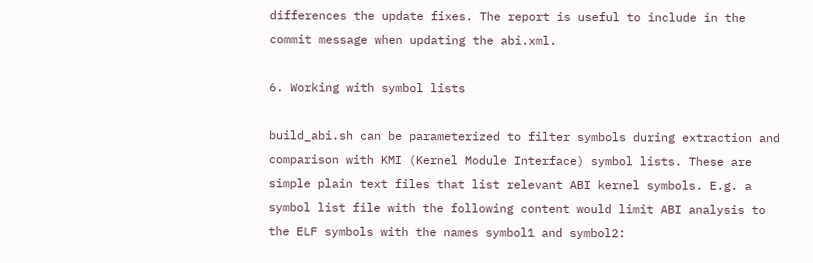differences the update fixes. The report is useful to include in the commit message when updating the abi.xml.

6. Working with symbol lists

build_abi.sh can be parameterized to filter symbols during extraction and comparison with KMI (Kernel Module Interface) symbol lists. These are simple plain text files that list relevant ABI kernel symbols. E.g. a symbol list file with the following content would limit ABI analysis to the ELF symbols with the names symbol1 and symbol2: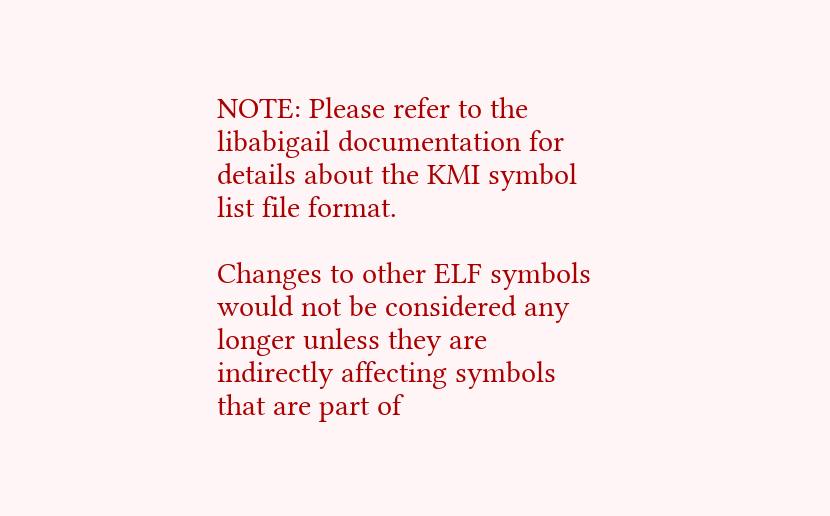NOTE: Please refer to the libabigail documentation for details about the KMI symbol list file format.

Changes to other ELF symbols would not be considered any longer unless they are indirectly affecting symbols that are part of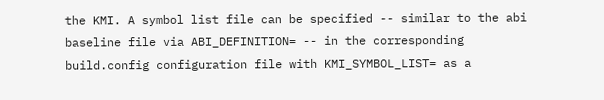the KMI. A symbol list file can be specified -- similar to the abi baseline file via ABI_DEFINITION= -- in the corresponding build.config configuration file with KMI_SYMBOL_LIST= as a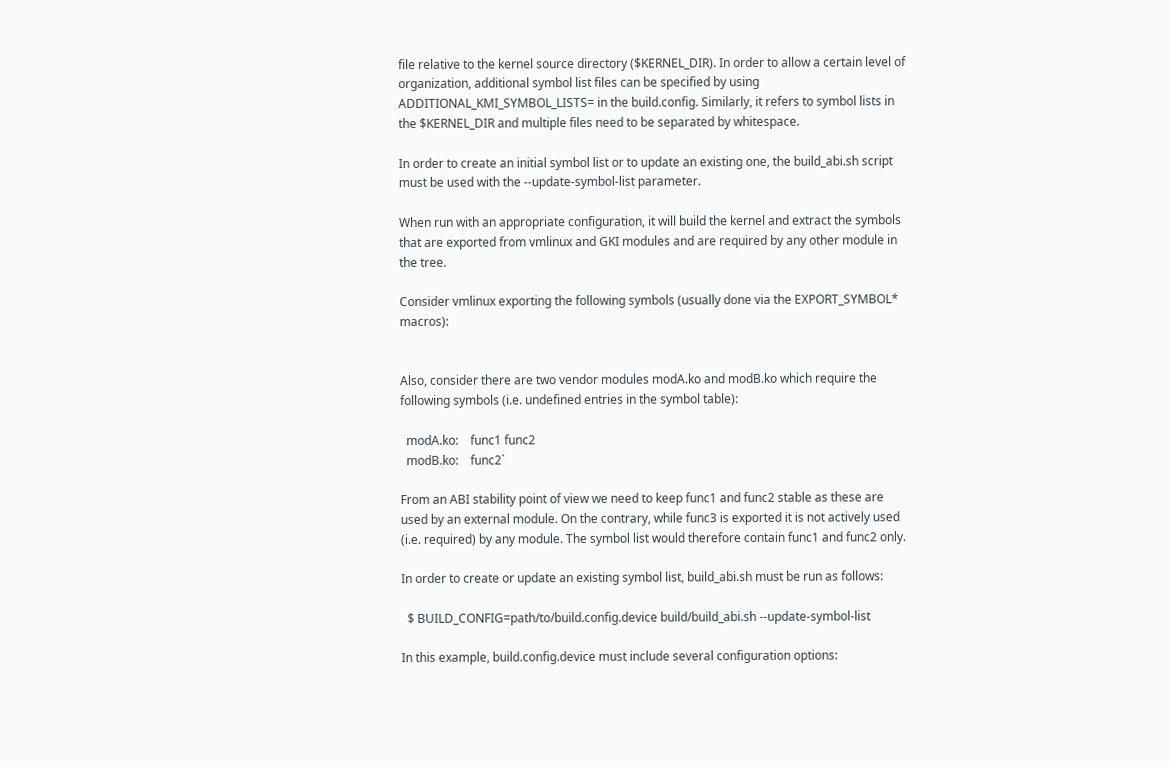file relative to the kernel source directory ($KERNEL_DIR). In order to allow a certain level of organization, additional symbol list files can be specified by using ADDITIONAL_KMI_SYMBOL_LISTS= in the build.config. Similarly, it refers to symbol lists in the $KERNEL_DIR and multiple files need to be separated by whitespace.

In order to create an initial symbol list or to update an existing one, the build_abi.sh script must be used with the --update-symbol-list parameter.

When run with an appropriate configuration, it will build the kernel and extract the symbols that are exported from vmlinux and GKI modules and are required by any other module in the tree.

Consider vmlinux exporting the following symbols (usually done via the EXPORT_SYMBOL* macros):


Also, consider there are two vendor modules modA.ko and modB.ko which require the following symbols (i.e. undefined entries in the symbol table):

  modA.ko:    func1 func2
  modB.ko:    func2`

From an ABI stability point of view we need to keep func1 and func2 stable as these are used by an external module. On the contrary, while func3 is exported it is not actively used (i.e. required) by any module. The symbol list would therefore contain func1 and func2 only.

In order to create or update an existing symbol list, build_abi.sh must be run as follows:

  $ BUILD_CONFIG=path/to/build.config.device build/build_abi.sh --update-symbol-list

In this example, build.config.device must include several configuration options: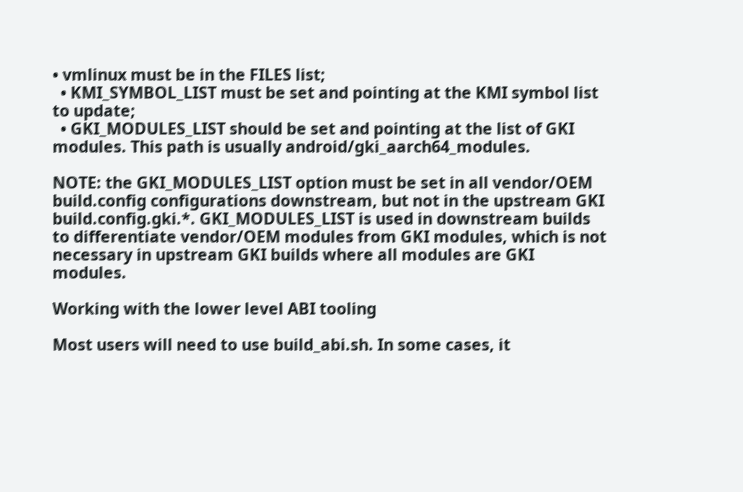• vmlinux must be in the FILES list;
  • KMI_SYMBOL_LIST must be set and pointing at the KMI symbol list to update;
  • GKI_MODULES_LIST should be set and pointing at the list of GKI modules. This path is usually android/gki_aarch64_modules.

NOTE: the GKI_MODULES_LIST option must be set in all vendor/OEM build.config configurations downstream, but not in the upstream GKI build.config.gki.*. GKI_MODULES_LIST is used in downstream builds to differentiate vendor/OEM modules from GKI modules, which is not necessary in upstream GKI builds where all modules are GKI modules.

Working with the lower level ABI tooling

Most users will need to use build_abi.sh. In some cases, it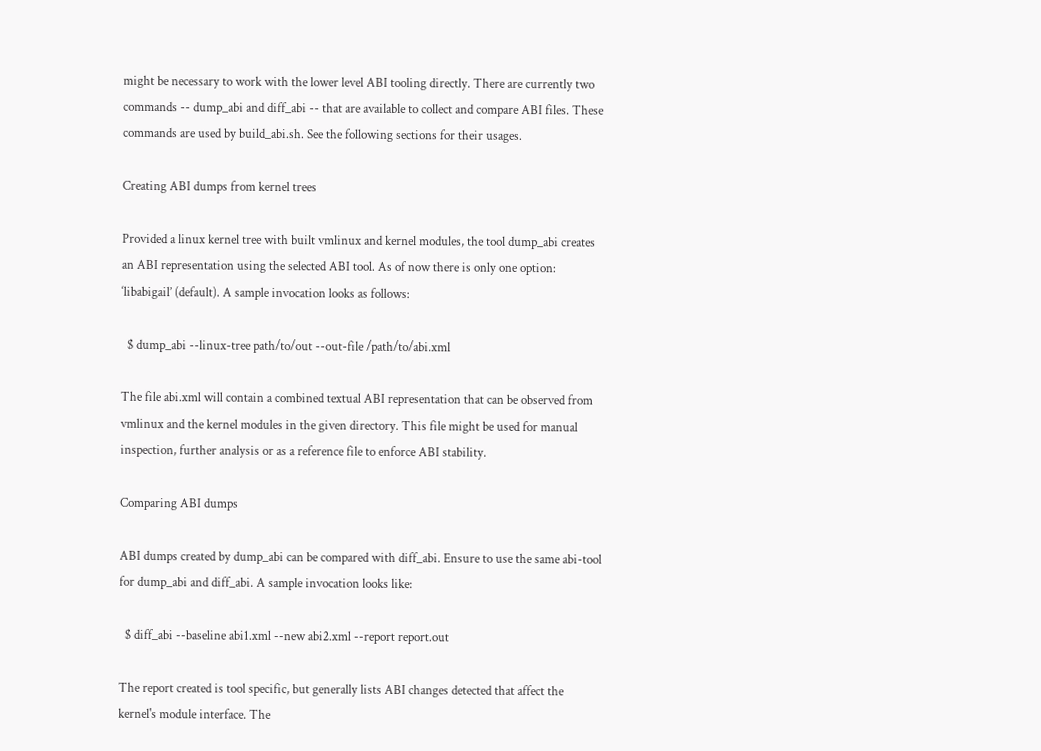might be necessary to work with the lower level ABI tooling directly. There are currently two commands -- dump_abi and diff_abi -- that are available to collect and compare ABI files. These commands are used by build_abi.sh. See the following sections for their usages.

Creating ABI dumps from kernel trees

Provided a linux kernel tree with built vmlinux and kernel modules, the tool dump_abi creates an ABI representation using the selected ABI tool. As of now there is only one option: ‘libabigail’ (default). A sample invocation looks as follows:

  $ dump_abi --linux-tree path/to/out --out-file /path/to/abi.xml

The file abi.xml will contain a combined textual ABI representation that can be observed from vmlinux and the kernel modules in the given directory. This file might be used for manual inspection, further analysis or as a reference file to enforce ABI stability.

Comparing ABI dumps

ABI dumps created by dump_abi can be compared with diff_abi. Ensure to use the same abi-tool for dump_abi and diff_abi. A sample invocation looks like:

  $ diff_abi --baseline abi1.xml --new abi2.xml --report report.out

The report created is tool specific, but generally lists ABI changes detected that affect the kernel's module interface. The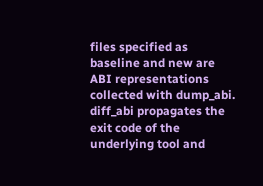files specified as baseline and new are ABI representations collected with dump_abi. diff_abi propagates the exit code of the underlying tool and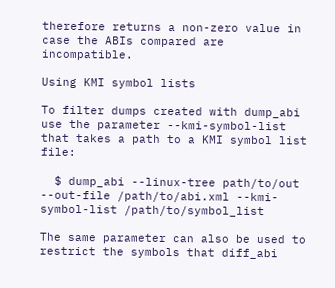therefore returns a non-zero value in case the ABIs compared are incompatible.

Using KMI symbol lists

To filter dumps created with dump_abi use the parameter --kmi-symbol-list that takes a path to a KMI symbol list file:

  $ dump_abi --linux-tree path/to/out --out-file /path/to/abi.xml --kmi-symbol-list /path/to/symbol_list

The same parameter can also be used to restrict the symbols that diff_abi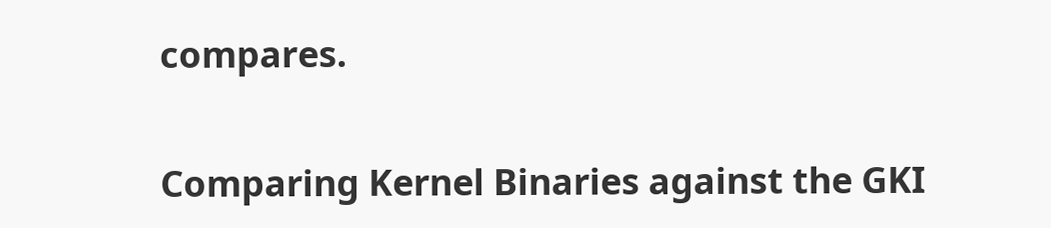compares.

Comparing Kernel Binaries against the GKI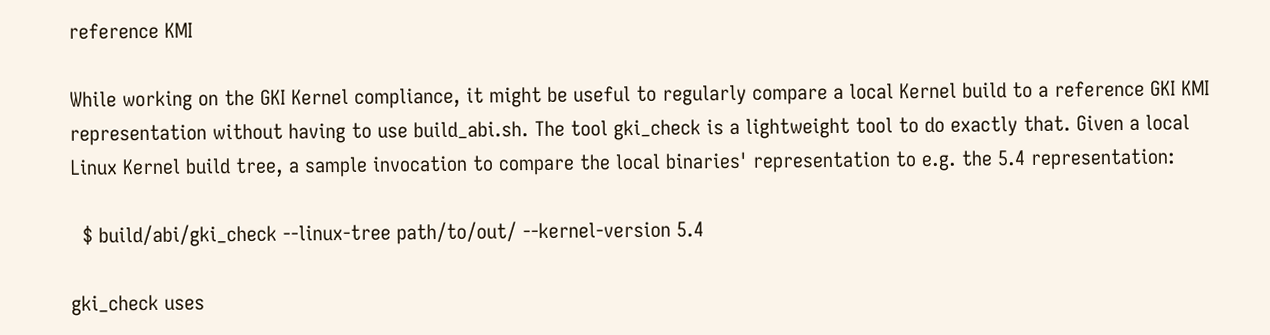reference KMI

While working on the GKI Kernel compliance, it might be useful to regularly compare a local Kernel build to a reference GKI KMI representation without having to use build_abi.sh. The tool gki_check is a lightweight tool to do exactly that. Given a local Linux Kernel build tree, a sample invocation to compare the local binaries' representation to e.g. the 5.4 representation:

  $ build/abi/gki_check --linux-tree path/to/out/ --kernel-version 5.4

gki_check uses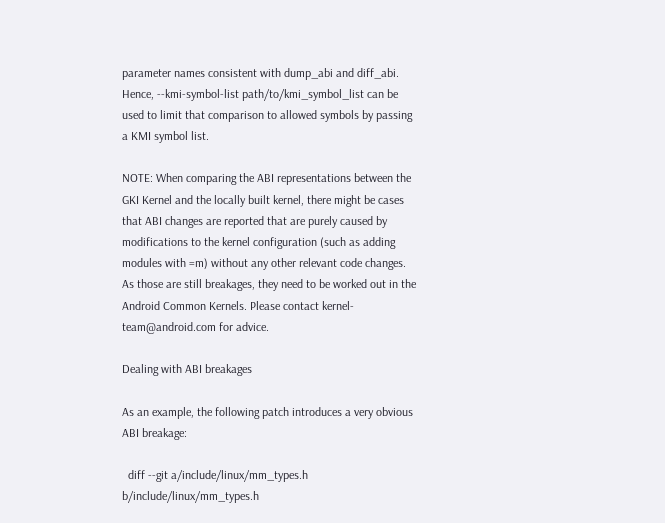parameter names consistent with dump_abi and diff_abi. Hence, --kmi-symbol-list path/to/kmi_symbol_list can be used to limit that comparison to allowed symbols by passing a KMI symbol list.

NOTE: When comparing the ABI representations between the GKI Kernel and the locally built kernel, there might be cases that ABI changes are reported that are purely caused by modifications to the kernel configuration (such as adding modules with =m) without any other relevant code changes. As those are still breakages, they need to be worked out in the Android Common Kernels. Please contact kernel-team@android.com for advice.

Dealing with ABI breakages

As an example, the following patch introduces a very obvious ABI breakage:

  diff --git a/include/linux/mm_types.h b/include/linux/mm_types.h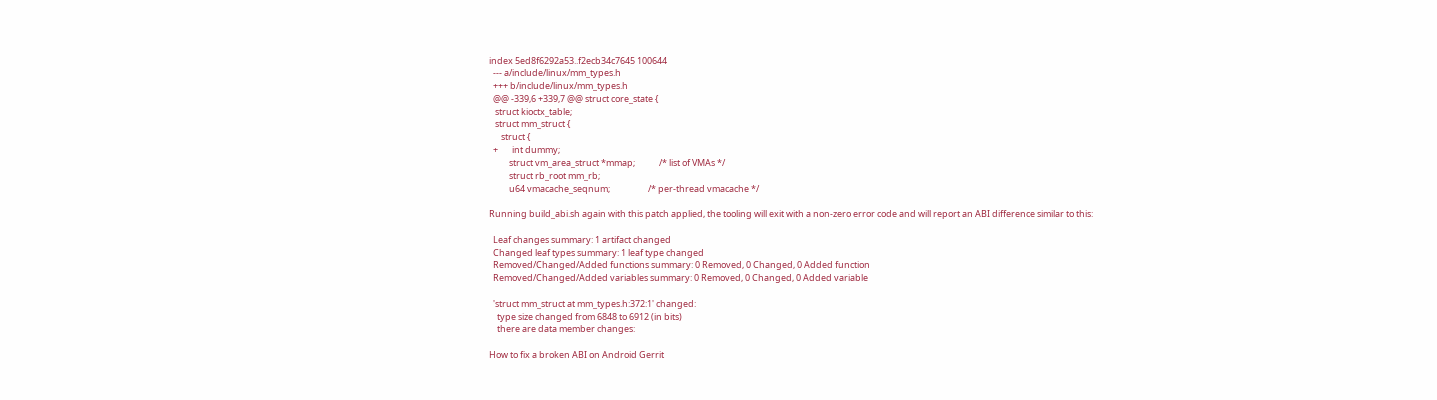index 5ed8f6292a53..f2ecb34c7645 100644
  --- a/include/linux/mm_types.h
  +++ b/include/linux/mm_types.h
  @@ -339,6 +339,7 @@ struct core_state {
   struct kioctx_table;
   struct mm_struct {
      struct {
  +       int dummy;
          struct vm_area_struct *mmap;            /* list of VMAs */
          struct rb_root mm_rb;
          u64 vmacache_seqnum;                   /* per-thread vmacache */

Running build_abi.sh again with this patch applied, the tooling will exit with a non-zero error code and will report an ABI difference similar to this:

  Leaf changes summary: 1 artifact changed
  Changed leaf types summary: 1 leaf type changed
  Removed/Changed/Added functions summary: 0 Removed, 0 Changed, 0 Added function
  Removed/Changed/Added variables summary: 0 Removed, 0 Changed, 0 Added variable

  'struct mm_struct at mm_types.h:372:1' changed:
    type size changed from 6848 to 6912 (in bits)
    there are data member changes:

How to fix a broken ABI on Android Gerrit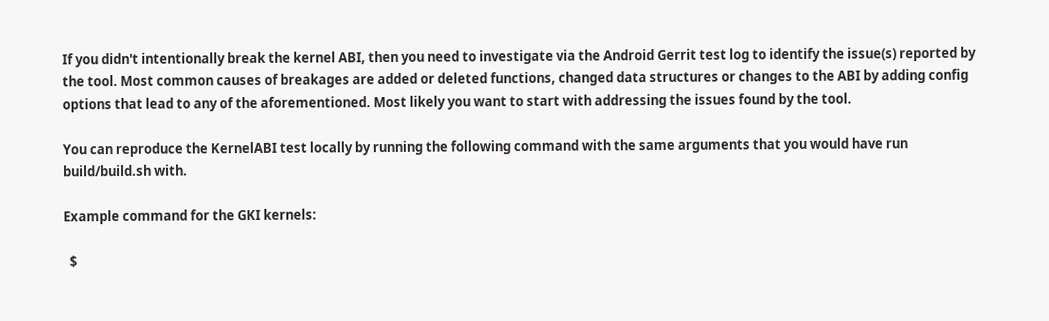If you didn't intentionally break the kernel ABI, then you need to investigate via the Android Gerrit test log to identify the issue(s) reported by the tool. Most common causes of breakages are added or deleted functions, changed data structures or changes to the ABI by adding config options that lead to any of the aforementioned. Most likely you want to start with addressing the issues found by the tool.

You can reproduce the KernelABI test locally by running the following command with the same arguments that you would have run build/build.sh with.

Example command for the GKI kernels:

  $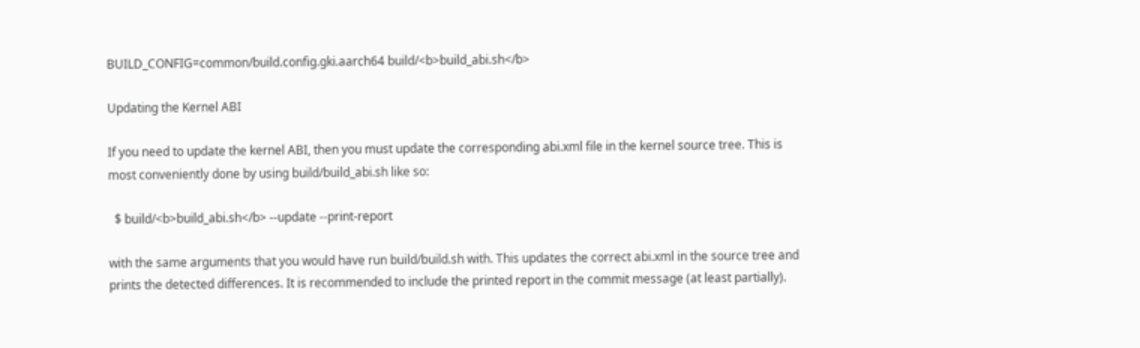BUILD_CONFIG=common/build.config.gki.aarch64 build/<b>build_abi.sh</b>

Updating the Kernel ABI

If you need to update the kernel ABI, then you must update the corresponding abi.xml file in the kernel source tree. This is most conveniently done by using build/build_abi.sh like so:

  $ build/<b>build_abi.sh</b> --update --print-report

with the same arguments that you would have run build/build.sh with. This updates the correct abi.xml in the source tree and prints the detected differences. It is recommended to include the printed report in the commit message (at least partially).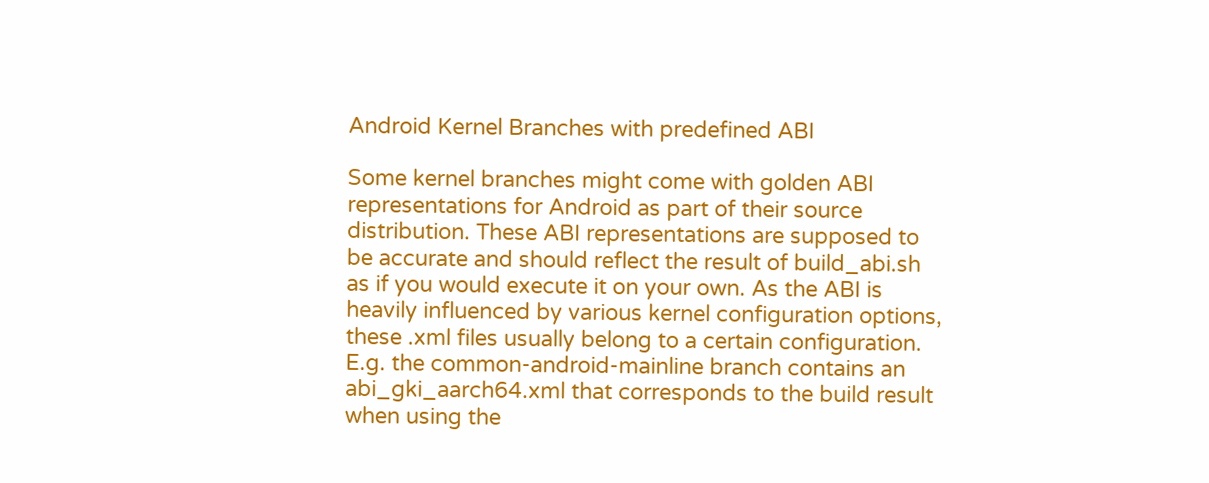Android Kernel Branches with predefined ABI

Some kernel branches might come with golden ABI representations for Android as part of their source distribution. These ABI representations are supposed to be accurate and should reflect the result of build_abi.sh as if you would execute it on your own. As the ABI is heavily influenced by various kernel configuration options, these .xml files usually belong to a certain configuration. E.g. the common-android-mainline branch contains an abi_gki_aarch64.xml that corresponds to the build result when using the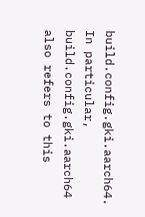build.config.gki.aarch64. In particular, build.config.gki.aarch64 also refers to this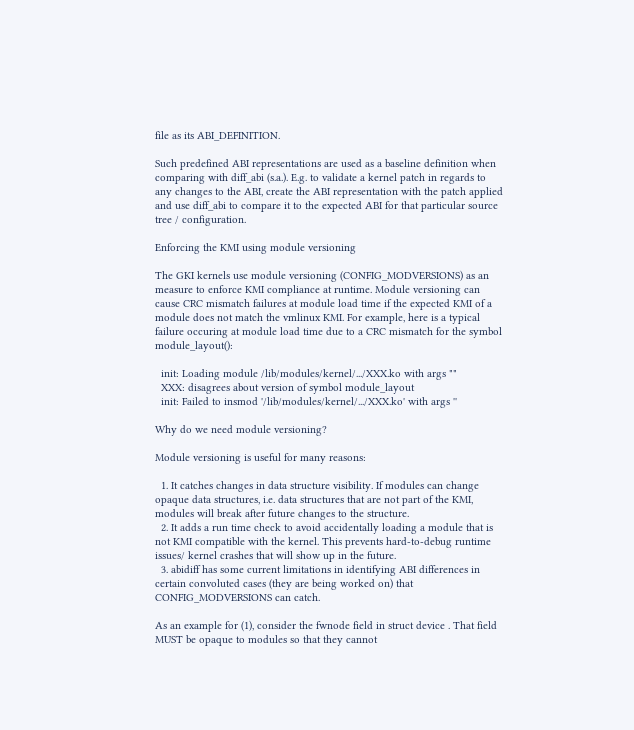file as its ABI_DEFINITION.

Such predefined ABI representations are used as a baseline definition when comparing with diff_abi (s.a.). E.g. to validate a kernel patch in regards to any changes to the ABI, create the ABI representation with the patch applied and use diff_abi to compare it to the expected ABI for that particular source tree / configuration.

Enforcing the KMI using module versioning

The GKI kernels use module versioning (CONFIG_MODVERSIONS) as an measure to enforce KMI compliance at runtime. Module versioning can cause CRC mismatch failures at module load time if the expected KMI of a module does not match the vmlinux KMI. For example, here is a typical failure occuring at module load time due to a CRC mismatch for the symbol module_layout():

  init: Loading module /lib/modules/kernel/.../XXX.ko with args ""
  XXX: disagrees about version of symbol module_layout
  init: Failed to insmod '/lib/modules/kernel/.../XXX.ko' with args ''

Why do we need module versioning?

Module versioning is useful for many reasons:

  1. It catches changes in data structure visibility. If modules can change opaque data structures, i.e. data structures that are not part of the KMI, modules will break after future changes to the structure.
  2. It adds a run time check to avoid accidentally loading a module that is not KMI compatible with the kernel. This prevents hard-to-debug runtime issues/ kernel crashes that will show up in the future.
  3. abidiff has some current limitations in identifying ABI differences in certain convoluted cases (they are being worked on) that CONFIG_MODVERSIONS can catch.

As an example for (1), consider the fwnode field in struct device . That field MUST be opaque to modules so that they cannot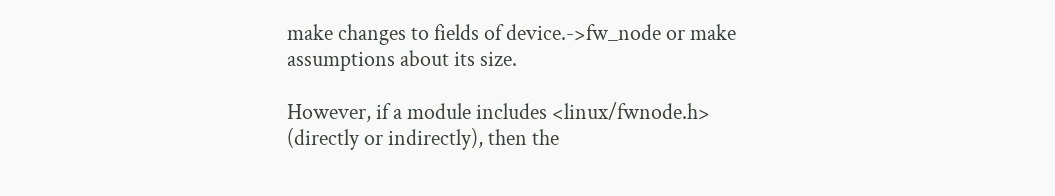make changes to fields of device.->fw_node or make assumptions about its size.

However, if a module includes <linux/fwnode.h> (directly or indirectly), then the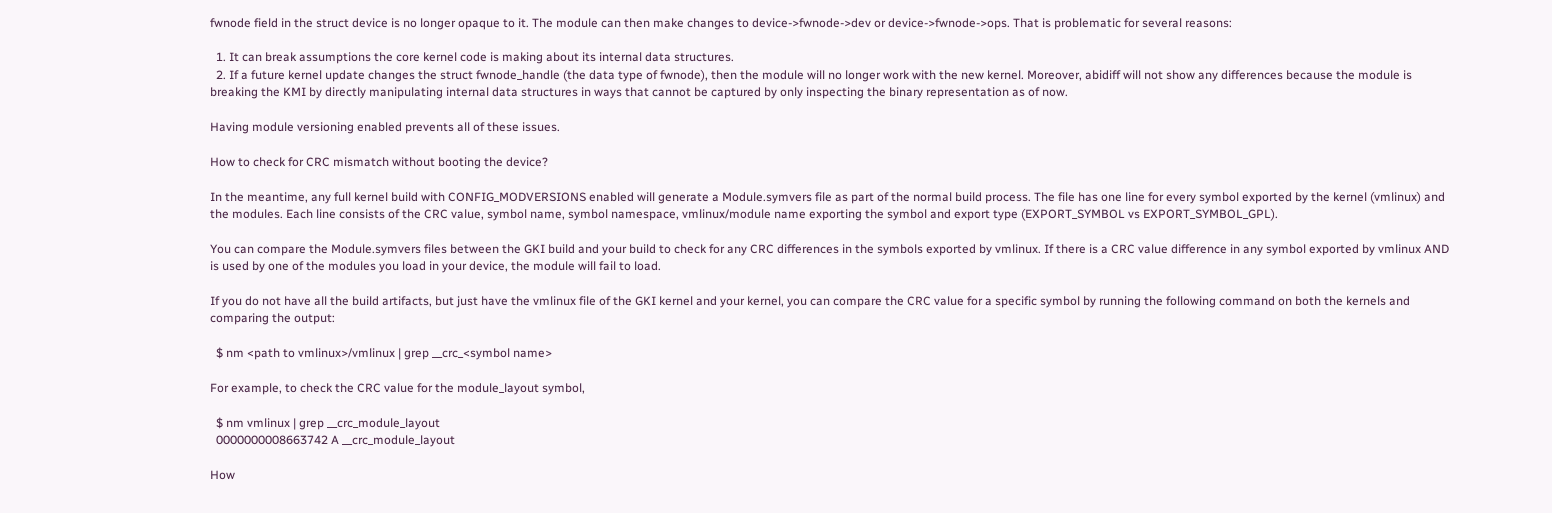fwnode field in the struct device is no longer opaque to it. The module can then make changes to device->fwnode->dev or device->fwnode->ops. That is problematic for several reasons:

  1. It can break assumptions the core kernel code is making about its internal data structures.
  2. If a future kernel update changes the struct fwnode_handle (the data type of fwnode), then the module will no longer work with the new kernel. Moreover, abidiff will not show any differences because the module is breaking the KMI by directly manipulating internal data structures in ways that cannot be captured by only inspecting the binary representation as of now.

Having module versioning enabled prevents all of these issues.

How to check for CRC mismatch without booting the device?

In the meantime, any full kernel build with CONFIG_MODVERSIONS enabled will generate a Module.symvers file as part of the normal build process. The file has one line for every symbol exported by the kernel (vmlinux) and the modules. Each line consists of the CRC value, symbol name, symbol namespace, vmlinux/module name exporting the symbol and export type (EXPORT_SYMBOL vs EXPORT_SYMBOL_GPL).

You can compare the Module.symvers files between the GKI build and your build to check for any CRC differences in the symbols exported by vmlinux. If there is a CRC value difference in any symbol exported by vmlinux AND is used by one of the modules you load in your device, the module will fail to load.

If you do not have all the build artifacts, but just have the vmlinux file of the GKI kernel and your kernel, you can compare the CRC value for a specific symbol by running the following command on both the kernels and comparing the output:

  $ nm <path to vmlinux>/vmlinux | grep __crc_<symbol name>

For example, to check the CRC value for the module_layout symbol,

  $ nm vmlinux | grep __crc_module_layout
  0000000008663742 A __crc_module_layout

How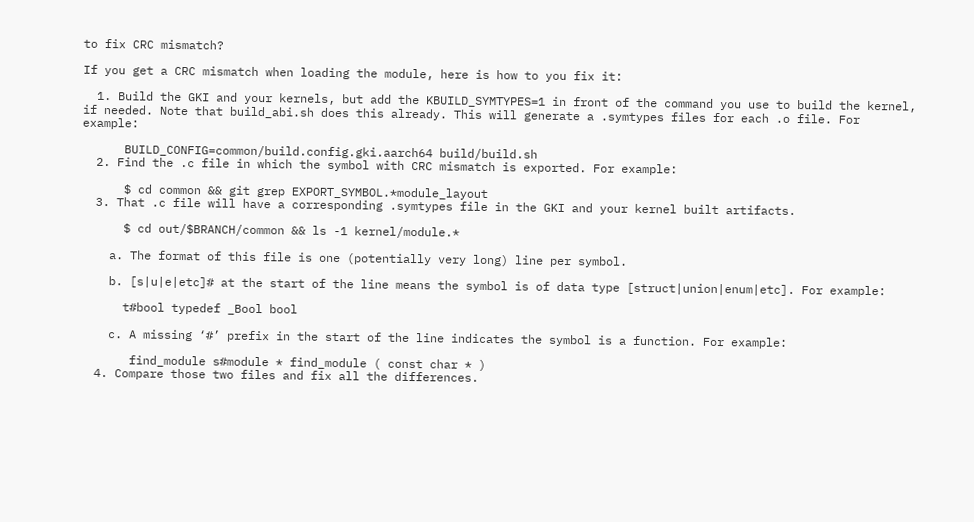to fix CRC mismatch?

If you get a CRC mismatch when loading the module, here is how to you fix it:

  1. Build the GKI and your kernels, but add the KBUILD_SYMTYPES=1 in front of the command you use to build the kernel, if needed. Note that build_abi.sh does this already. This will generate a .symtypes files for each .o file. For example:

      BUILD_CONFIG=common/build.config.gki.aarch64 build/build.sh
  2. Find the .c file in which the symbol with CRC mismatch is exported. For example:

      $ cd common && git grep EXPORT_SYMBOL.*module_layout
  3. That .c file will have a corresponding .symtypes file in the GKI and your kernel built artifacts.

      $ cd out/$BRANCH/common && ls -1 kernel/module.*

    a. The format of this file is one (potentially very long) line per symbol.

    b. [s|u|e|etc]# at the start of the line means the symbol is of data type [struct|union|enum|etc]. For example:

      t#bool typedef _Bool bool

    c. A missing ‘#’ prefix in the start of the line indicates the symbol is a function. For example:

       find_module s#module * find_module ( const char * )
  4. Compare those two files and fix all the differences.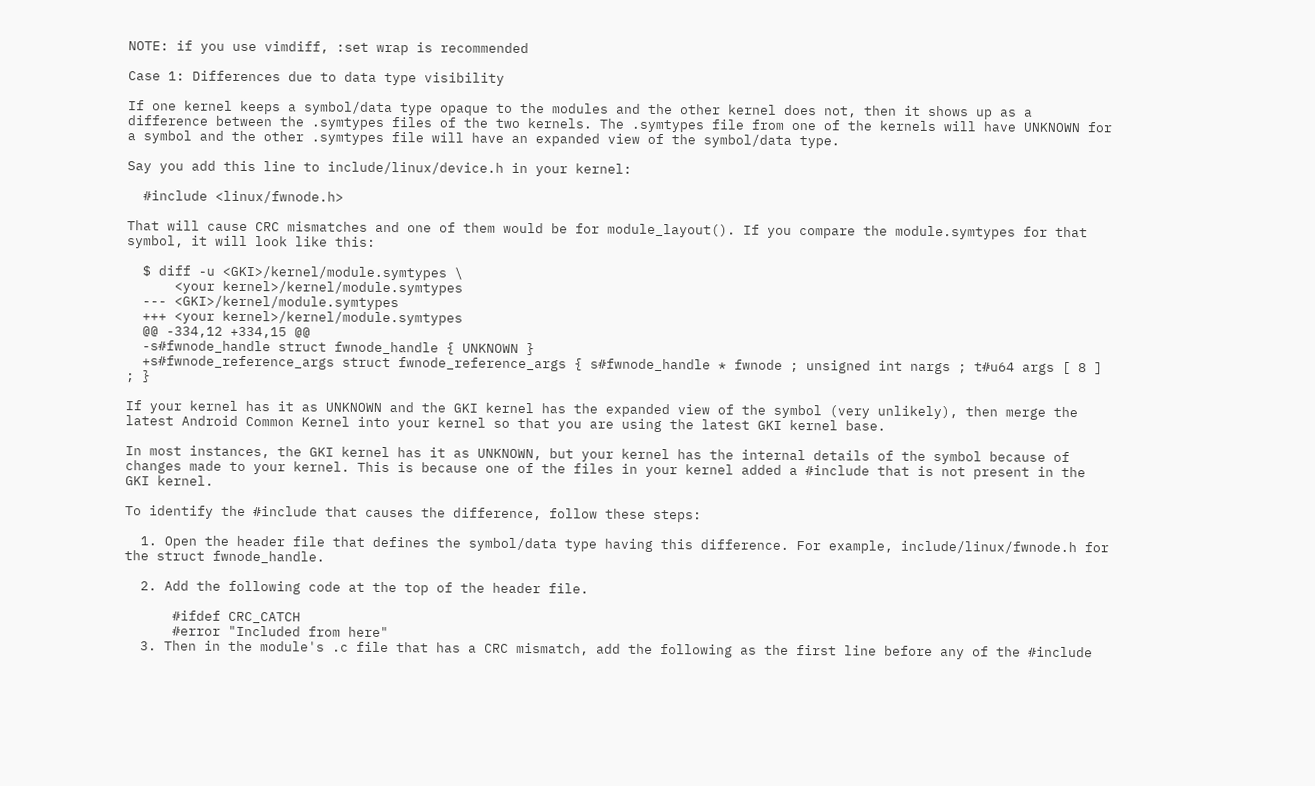NOTE: if you use vimdiff, :set wrap is recommended

Case 1: Differences due to data type visibility

If one kernel keeps a symbol/data type opaque to the modules and the other kernel does not, then it shows up as a difference between the .symtypes files of the two kernels. The .symtypes file from one of the kernels will have UNKNOWN for a symbol and the other .symtypes file will have an expanded view of the symbol/data type.

Say you add this line to include/linux/device.h in your kernel:

  #include <linux/fwnode.h>

That will cause CRC mismatches and one of them would be for module_layout(). If you compare the module.symtypes for that symbol, it will look like this:

  $ diff -u <GKI>/kernel/module.symtypes \
      <your kernel>/kernel/module.symtypes
  --- <GKI>/kernel/module.symtypes
  +++ <your kernel>/kernel/module.symtypes
  @@ -334,12 +334,15 @@
  -s#fwnode_handle struct fwnode_handle { UNKNOWN }
  +s#fwnode_reference_args struct fwnode_reference_args { s#fwnode_handle * fwnode ; unsigned int nargs ; t#u64 args [ 8 ] ; }

If your kernel has it as UNKNOWN and the GKI kernel has the expanded view of the symbol (very unlikely), then merge the latest Android Common Kernel into your kernel so that you are using the latest GKI kernel base.

In most instances, the GKI kernel has it as UNKNOWN, but your kernel has the internal details of the symbol because of changes made to your kernel. This is because one of the files in your kernel added a #include that is not present in the GKI kernel.

To identify the #include that causes the difference, follow these steps:

  1. Open the header file that defines the symbol/data type having this difference. For example, include/linux/fwnode.h for the struct fwnode_handle.

  2. Add the following code at the top of the header file.

      #ifdef CRC_CATCH
      #error "Included from here"
  3. Then in the module's .c file that has a CRC mismatch, add the following as the first line before any of the #include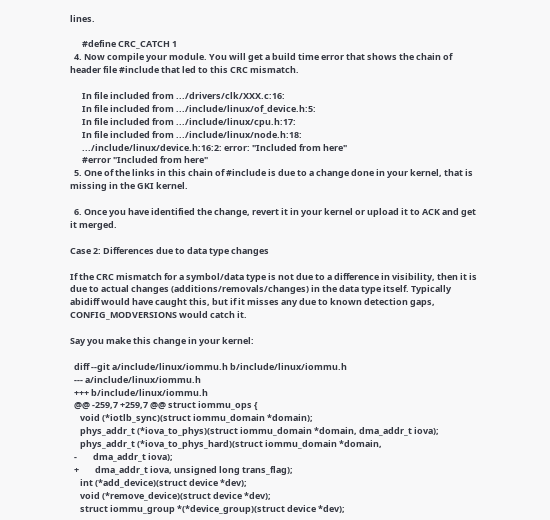lines.

      #define CRC_CATCH 1
  4. Now compile your module. You will get a build time error that shows the chain of header file #include that led to this CRC mismatch.

      In file included from .../drivers/clk/XXX.c:16:
      In file included from .../include/linux/of_device.h:5:
      In file included from .../include/linux/cpu.h:17:
      In file included from .../include/linux/node.h:18:
      .../include/linux/device.h:16:2: error: "Included from here"
      #error "Included from here"
  5. One of the links in this chain of #include is due to a change done in your kernel, that is missing in the GKI kernel.

  6. Once you have identified the change, revert it in your kernel or upload it to ACK and get it merged.

Case 2: Differences due to data type changes

If the CRC mismatch for a symbol/data type is not due to a difference in visibility, then it is due to actual changes (additions/removals/changes) in the data type itself. Typically abidiff would have caught this, but if it misses any due to known detection gaps, CONFIG_MODVERSIONS would catch it.

Say you make this change in your kernel:

  diff --git a/include/linux/iommu.h b/include/linux/iommu.h
  --- a/include/linux/iommu.h
  +++ b/include/linux/iommu.h
  @@ -259,7 +259,7 @@ struct iommu_ops {
     void (*iotlb_sync)(struct iommu_domain *domain);
     phys_addr_t (*iova_to_phys)(struct iommu_domain *domain, dma_addr_t iova);
     phys_addr_t (*iova_to_phys_hard)(struct iommu_domain *domain,
  -        dma_addr_t iova);
  +        dma_addr_t iova, unsigned long trans_flag);
     int (*add_device)(struct device *dev);
     void (*remove_device)(struct device *dev);
     struct iommu_group *(*device_group)(struct device *dev);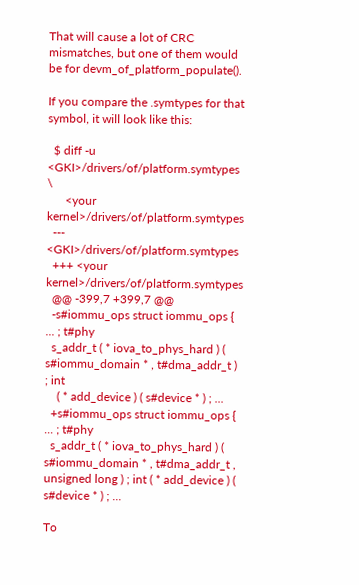That will cause a lot of CRC mismatches, but one of them would be for devm_of_platform_populate().

If you compare the .symtypes for that symbol, it will look like this:

  $ diff -u <GKI>/drivers/of/platform.symtypes \
      <your kernel>/drivers/of/platform.symtypes
  --- <GKI>/drivers/of/platform.symtypes
  +++ <your kernel>/drivers/of/platform.symtypes
  @@ -399,7 +399,7 @@
  -s#iommu_ops struct iommu_ops { ... ; t#phy
  s_addr_t ( * iova_to_phys_hard ) ( s#iommu_domain * , t#dma_addr_t ) ; int
    ( * add_device ) ( s#device * ) ; ...
  +s#iommu_ops struct iommu_ops { ... ; t#phy
  s_addr_t ( * iova_to_phys_hard ) ( s#iommu_domain * , t#dma_addr_t , unsigned long ) ; int ( * add_device ) ( s#device * ) ; ...

To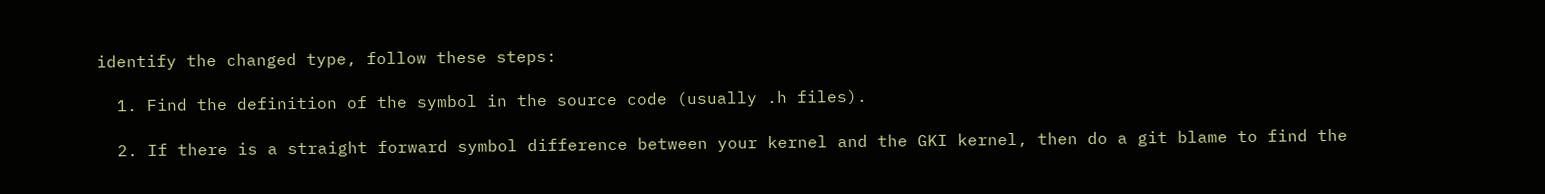identify the changed type, follow these steps:

  1. Find the definition of the symbol in the source code (usually .h files).

  2. If there is a straight forward symbol difference between your kernel and the GKI kernel, then do a git blame to find the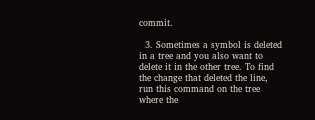commit.

  3. Sometimes a symbol is deleted in a tree and you also want to delete it in the other tree. To find the change that deleted the line, run this command on the tree where the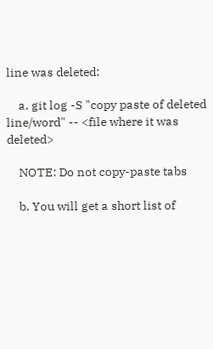line was deleted:

    a. git log -S "copy paste of deleted line/word" -- <file where it was deleted>

    NOTE: Do not copy-paste tabs

    b. You will get a short list of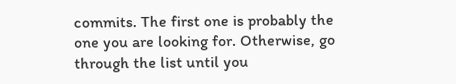commits. The first one is probably the one you are looking for. Otherwise, go through the list until you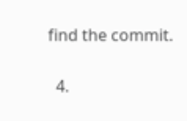find the commit.

  4.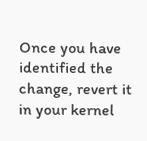Once you have identified the change, revert it in your kernel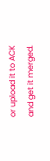or upload it to ACK and get it merged.